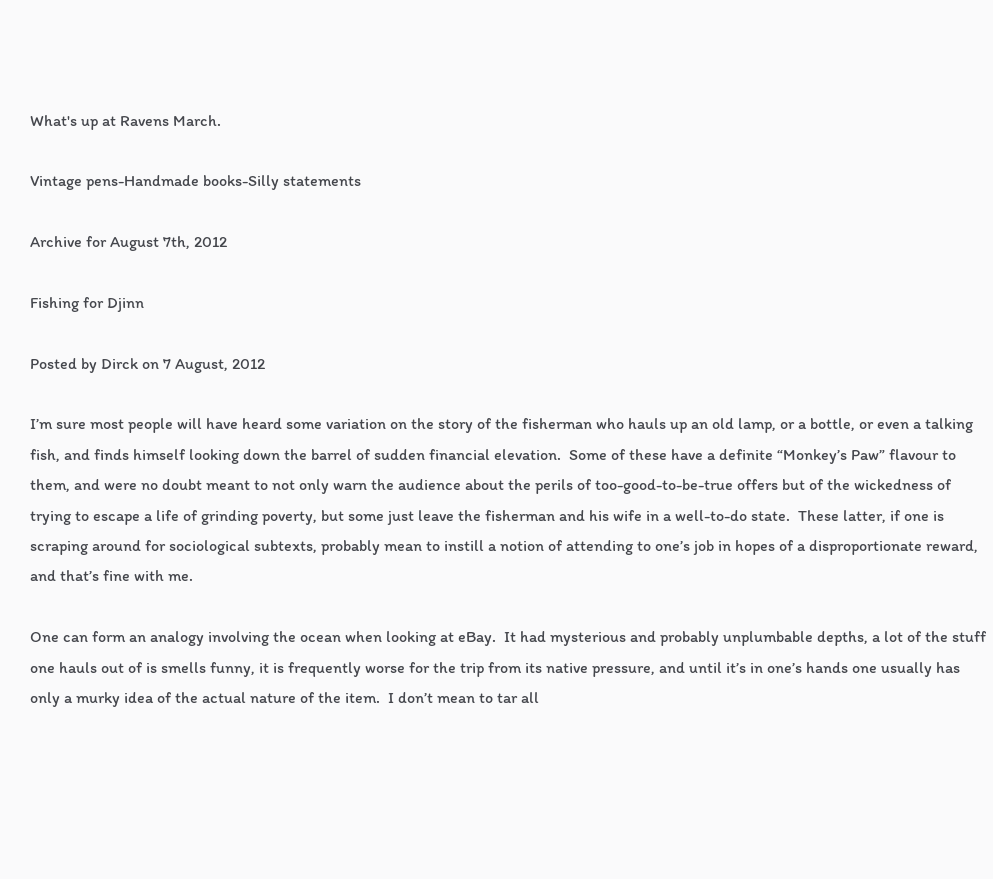What's up at Ravens March.

Vintage pens-Handmade books-Silly statements

Archive for August 7th, 2012

Fishing for Djinn

Posted by Dirck on 7 August, 2012

I’m sure most people will have heard some variation on the story of the fisherman who hauls up an old lamp, or a bottle, or even a talking fish, and finds himself looking down the barrel of sudden financial elevation.  Some of these have a definite “Monkey’s Paw” flavour to them, and were no doubt meant to not only warn the audience about the perils of too-good-to-be-true offers but of the wickedness of trying to escape a life of grinding poverty, but some just leave the fisherman and his wife in a well-to-do state.  These latter, if one is scraping around for sociological subtexts, probably mean to instill a notion of attending to one’s job in hopes of a disproportionate reward, and that’s fine with me.

One can form an analogy involving the ocean when looking at eBay.  It had mysterious and probably unplumbable depths, a lot of the stuff one hauls out of is smells funny, it is frequently worse for the trip from its native pressure, and until it’s in one’s hands one usually has only a murky idea of the actual nature of the item.  I don’t mean to tar all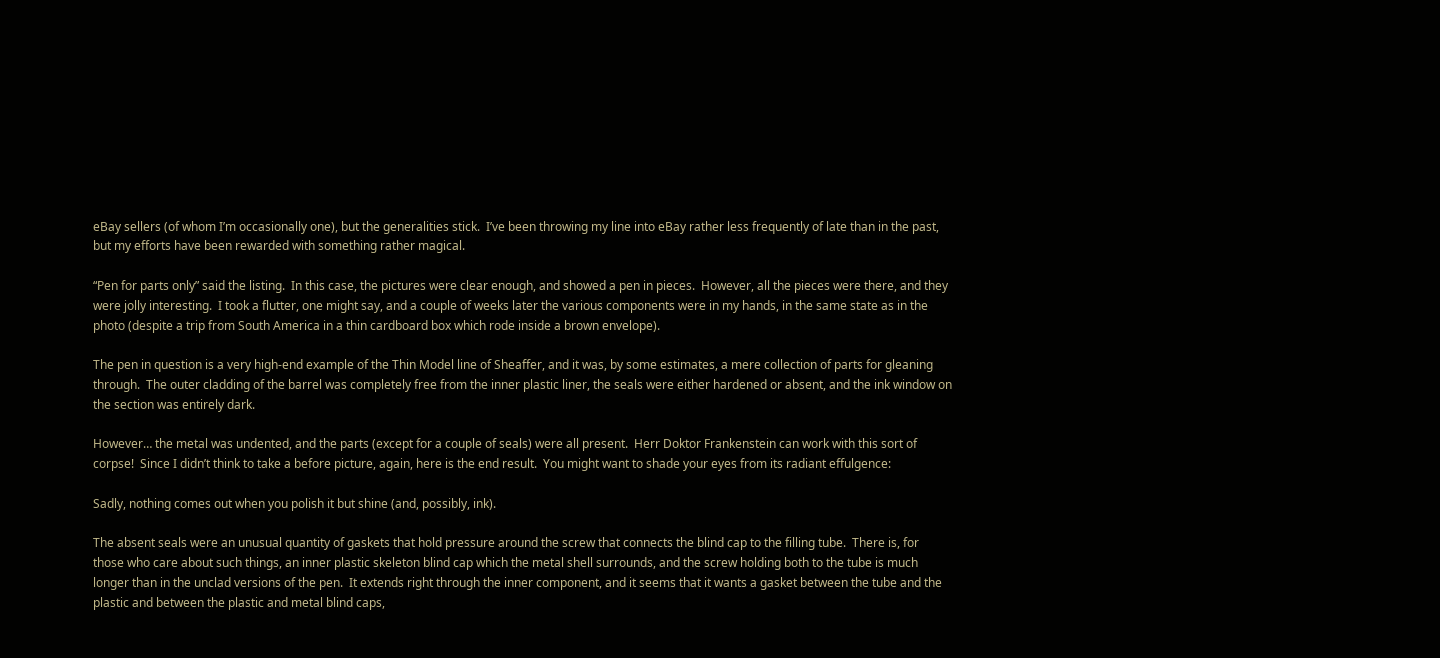eBay sellers (of whom I’m occasionally one), but the generalities stick.  I’ve been throwing my line into eBay rather less frequently of late than in the past, but my efforts have been rewarded with something rather magical.

“Pen for parts only” said the listing.  In this case, the pictures were clear enough, and showed a pen in pieces.  However, all the pieces were there, and they were jolly interesting.  I took a flutter, one might say, and a couple of weeks later the various components were in my hands, in the same state as in the photo (despite a trip from South America in a thin cardboard box which rode inside a brown envelope).

The pen in question is a very high-end example of the Thin Model line of Sheaffer, and it was, by some estimates, a mere collection of parts for gleaning through.  The outer cladding of the barrel was completely free from the inner plastic liner, the seals were either hardened or absent, and the ink window on the section was entirely dark.

However… the metal was undented, and the parts (except for a couple of seals) were all present.  Herr Doktor Frankenstein can work with this sort of corpse!  Since I didn’t think to take a before picture, again, here is the end result.  You might want to shade your eyes from its radiant effulgence:

Sadly, nothing comes out when you polish it but shine (and, possibly, ink).

The absent seals were an unusual quantity of gaskets that hold pressure around the screw that connects the blind cap to the filling tube.  There is, for those who care about such things, an inner plastic skeleton blind cap which the metal shell surrounds, and the screw holding both to the tube is much longer than in the unclad versions of the pen.  It extends right through the inner component, and it seems that it wants a gasket between the tube and the plastic and between the plastic and metal blind caps,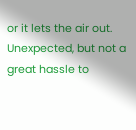or it lets the air out.  Unexpected, but not a great hassle to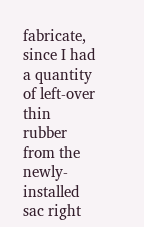fabricate, since I had a quantity of left-over thin rubber from the newly-installed sac right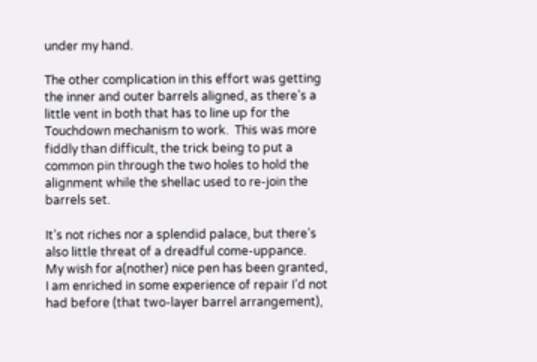under my hand.

The other complication in this effort was getting the inner and outer barrels aligned, as there’s a little vent in both that has to line up for the Touchdown mechanism to work.  This was more fiddly than difficult, the trick being to put a common pin through the two holes to hold the alignment while the shellac used to re-join the barrels set.

It’s not riches nor a splendid palace, but there’s also little threat of a dreadful come-uppance.  My wish for a(nother) nice pen has been granted, I am enriched in some experience of repair I’d not had before (that two-layer barrel arrangement),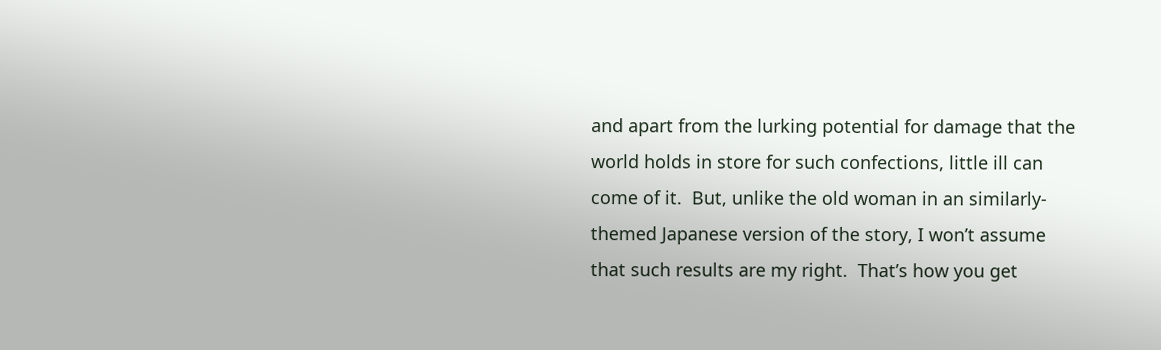and apart from the lurking potential for damage that the world holds in store for such confections, little ill can come of it.  But, unlike the old woman in an similarly-themed Japanese version of the story, I won’t assume that such results are my right.  That’s how you get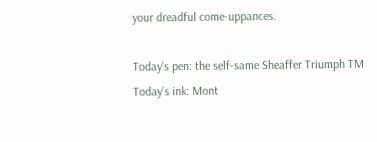your dreadful come-uppances.

Today’s pen: the self-same Sheaffer Triumph TM
Today’s ink: Mont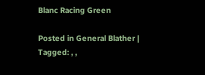Blanc Racing Green

Posted in General Blather | Tagged: , ,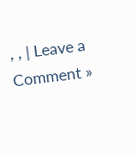, , | Leave a Comment »